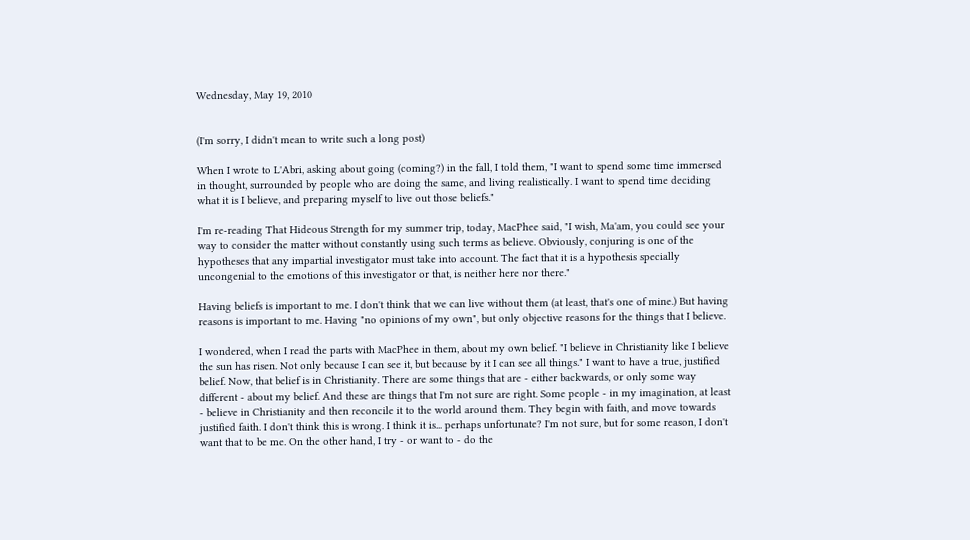Wednesday, May 19, 2010


(I'm sorry, I didn't mean to write such a long post)

When I wrote to L'Abri, asking about going (coming?) in the fall, I told them, "I want to spend some time immersed in thought, surrounded by people who are doing the same, and living realistically. I want to spend time deciding what it is I believe, and preparing myself to live out those beliefs."

I'm re-reading That Hideous Strength for my summer trip, today, MacPhee said, "I wish, Ma'am, you could see your way to consider the matter without constantly using such terms as believe. Obviously, conjuring is one of the hypotheses that any impartial investigator must take into account. The fact that it is a hypothesis specially uncongenial to the emotions of this investigator or that, is neither here nor there."

Having beliefs is important to me. I don't think that we can live without them (at least, that's one of mine.) But having reasons is important to me. Having "no opinions of my own", but only objective reasons for the things that I believe.

I wondered, when I read the parts with MacPhee in them, about my own belief. "I believe in Christianity like I believe the sun has risen. Not only because I can see it, but because by it I can see all things." I want to have a true, justified belief. Now, that belief is in Christianity. There are some things that are - either backwards, or only some way different - about my belief. And these are things that I'm not sure are right. Some people - in my imagination, at least - believe in Christianity and then reconcile it to the world around them. They begin with faith, and move towards justified faith. I don't think this is wrong. I think it is... perhaps unfortunate? I'm not sure, but for some reason, I don't want that to be me. On the other hand, I try - or want to - do the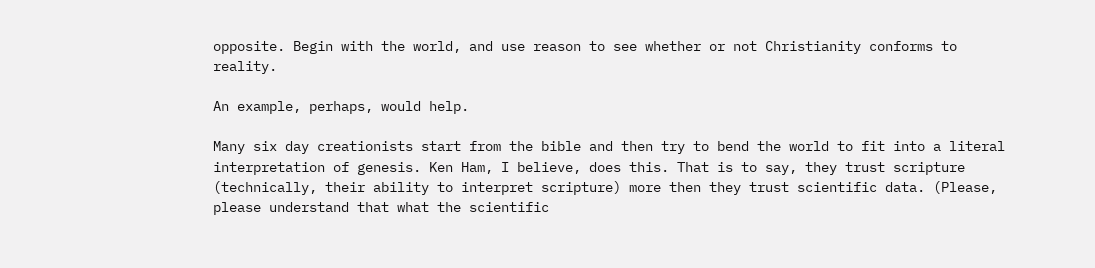opposite. Begin with the world, and use reason to see whether or not Christianity conforms to reality.

An example, perhaps, would help.

Many six day creationists start from the bible and then try to bend the world to fit into a literal interpretation of genesis. Ken Ham, I believe, does this. That is to say, they trust scripture (technically, their ability to interpret scripture) more then they trust scientific data. (Please, please understand that what the scientific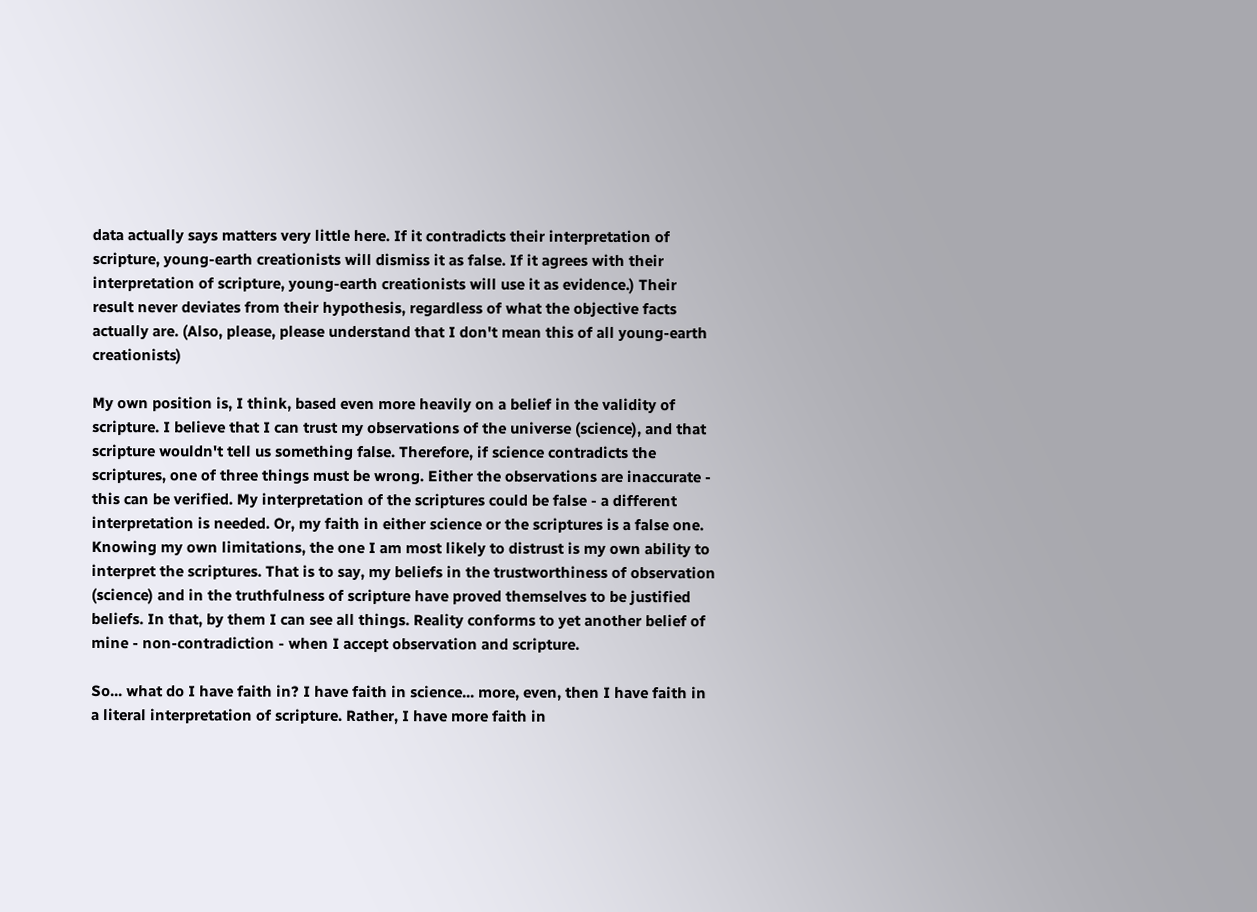data actually says matters very little here. If it contradicts their interpretation of scripture, young-earth creationists will dismiss it as false. If it agrees with their interpretation of scripture, young-earth creationists will use it as evidence.) Their result never deviates from their hypothesis, regardless of what the objective facts actually are. (Also, please, please understand that I don't mean this of all young-earth creationists)

My own position is, I think, based even more heavily on a belief in the validity of scripture. I believe that I can trust my observations of the universe (science), and that scripture wouldn't tell us something false. Therefore, if science contradicts the scriptures, one of three things must be wrong. Either the observations are inaccurate - this can be verified. My interpretation of the scriptures could be false - a different interpretation is needed. Or, my faith in either science or the scriptures is a false one. Knowing my own limitations, the one I am most likely to distrust is my own ability to interpret the scriptures. That is to say, my beliefs in the trustworthiness of observation (science) and in the truthfulness of scripture have proved themselves to be justified beliefs. In that, by them I can see all things. Reality conforms to yet another belief of mine - non-contradiction - when I accept observation and scripture.

So... what do I have faith in? I have faith in science... more, even, then I have faith in a literal interpretation of scripture. Rather, I have more faith in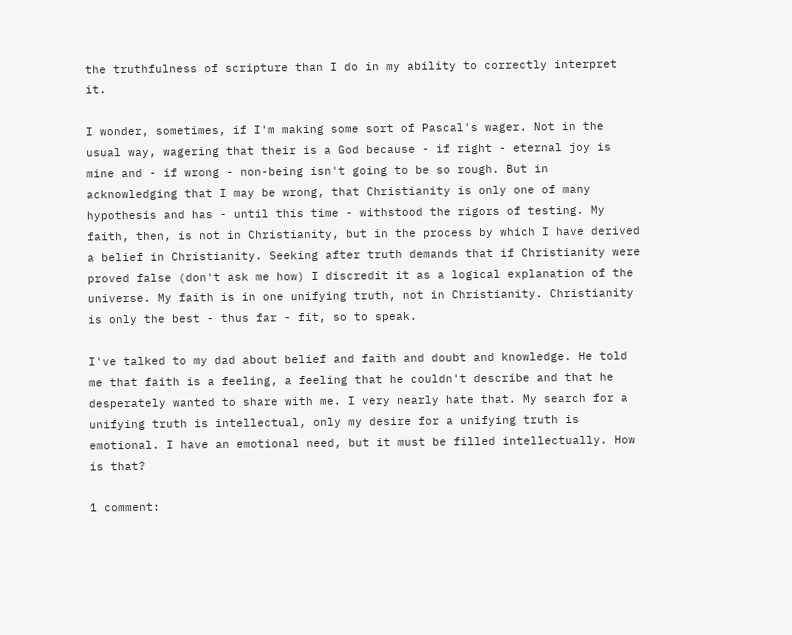the truthfulness of scripture than I do in my ability to correctly interpret it.

I wonder, sometimes, if I'm making some sort of Pascal's wager. Not in the usual way, wagering that their is a God because - if right - eternal joy is mine and - if wrong - non-being isn't going to be so rough. But in acknowledging that I may be wrong, that Christianity is only one of many hypothesis and has - until this time - withstood the rigors of testing. My faith, then, is not in Christianity, but in the process by which I have derived a belief in Christianity. Seeking after truth demands that if Christianity were proved false (don't ask me how) I discredit it as a logical explanation of the universe. My faith is in one unifying truth, not in Christianity. Christianity is only the best - thus far - fit, so to speak.

I've talked to my dad about belief and faith and doubt and knowledge. He told me that faith is a feeling, a feeling that he couldn't describe and that he desperately wanted to share with me. I very nearly hate that. My search for a unifying truth is intellectual, only my desire for a unifying truth is emotional. I have an emotional need, but it must be filled intellectually. How is that?

1 comment: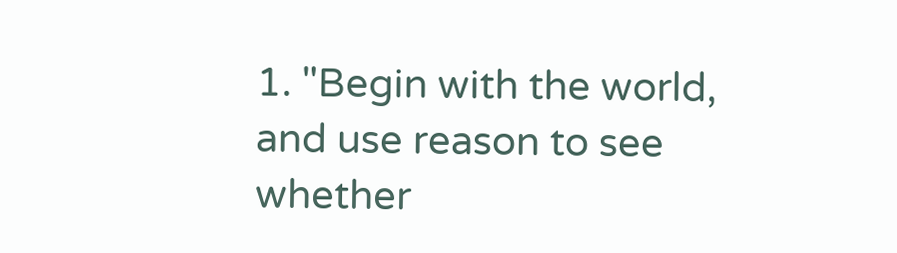1. "Begin with the world, and use reason to see whether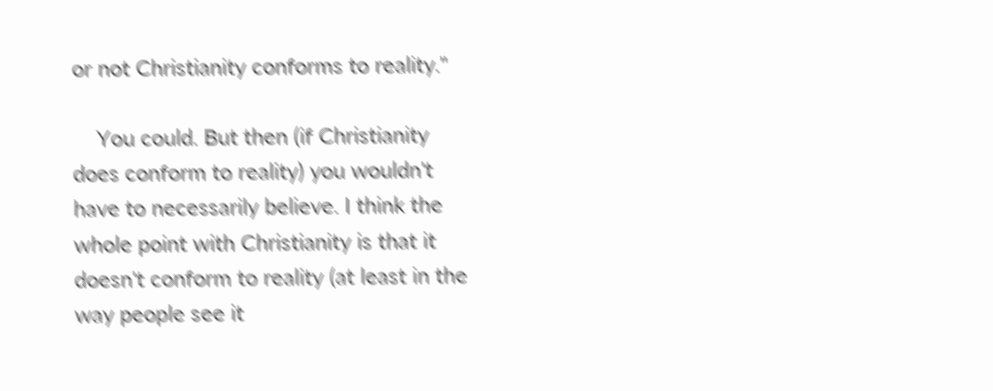or not Christianity conforms to reality."

    You could. But then (if Christianity does conform to reality) you wouldn't have to necessarily believe. I think the whole point with Christianity is that it doesn't conform to reality (at least in the way people see it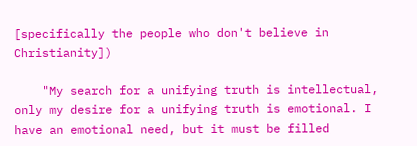[specifically the people who don't believe in Christianity])

    "My search for a unifying truth is intellectual, only my desire for a unifying truth is emotional. I have an emotional need, but it must be filled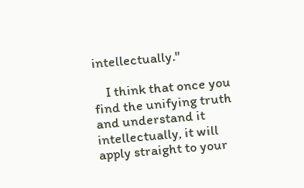intellectually."

    I think that once you find the unifying truth and understand it intellectually, it will apply straight to your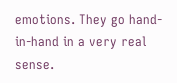emotions. They go hand-in-hand in a very real sense.